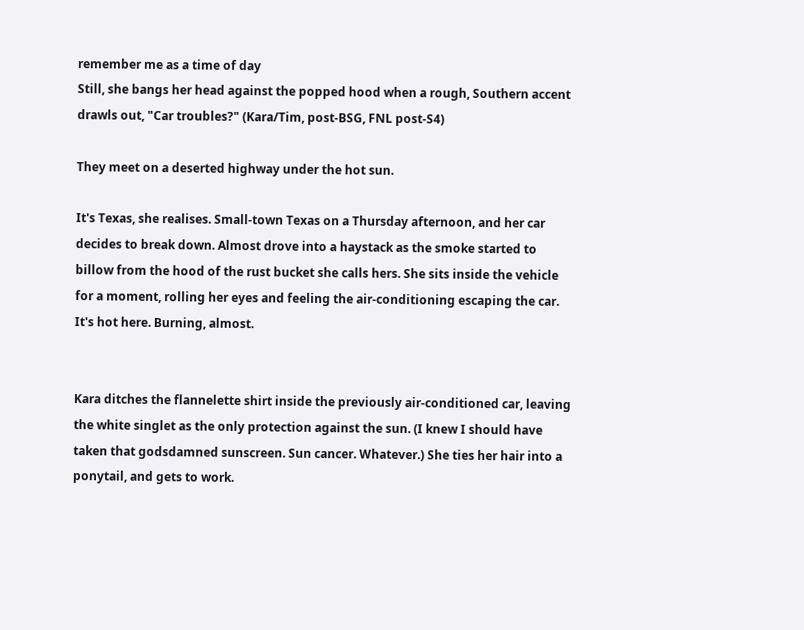remember me as a time of day
Still, she bangs her head against the popped hood when a rough, Southern accent drawls out, "Car troubles?" (Kara/Tim, post-BSG, FNL post-S4)

They meet on a deserted highway under the hot sun.

It's Texas, she realises. Small-town Texas on a Thursday afternoon, and her car decides to break down. Almost drove into a haystack as the smoke started to billow from the hood of the rust bucket she calls hers. She sits inside the vehicle for a moment, rolling her eyes and feeling the air-conditioning escaping the car. It's hot here. Burning, almost.


Kara ditches the flannelette shirt inside the previously air-conditioned car, leaving the white singlet as the only protection against the sun. (I knew I should have taken that godsdamned sunscreen. Sun cancer. Whatever.) She ties her hair into a ponytail, and gets to work.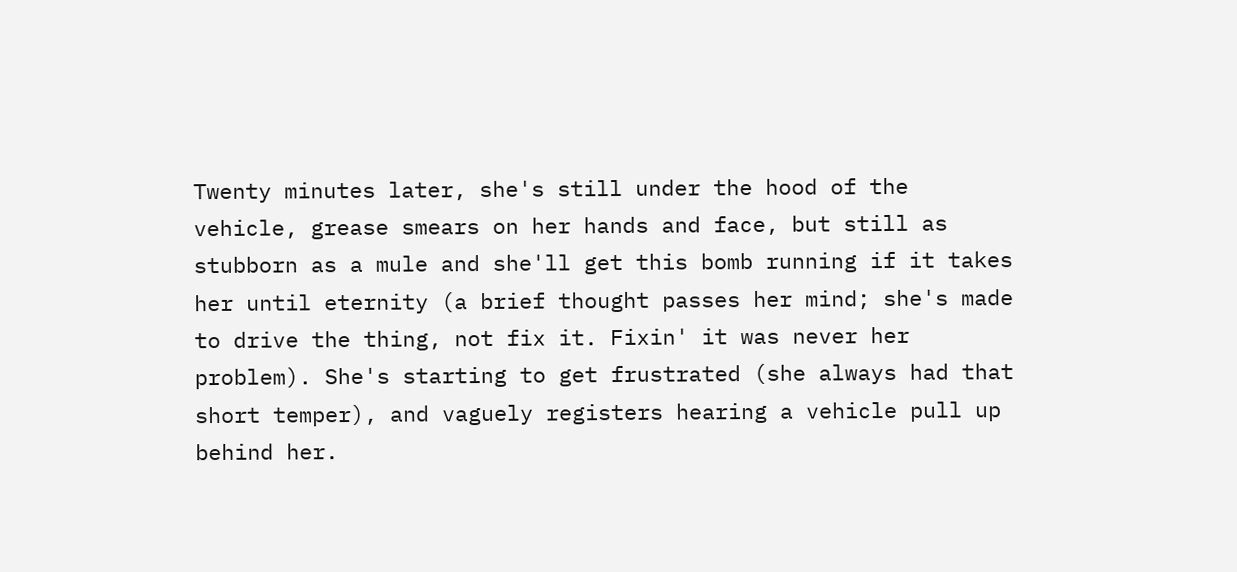Twenty minutes later, she's still under the hood of the vehicle, grease smears on her hands and face, but still as stubborn as a mule and she'll get this bomb running if it takes her until eternity (a brief thought passes her mind; she's made to drive the thing, not fix it. Fixin' it was never her problem). She's starting to get frustrated (she always had that short temper), and vaguely registers hearing a vehicle pull up behind her.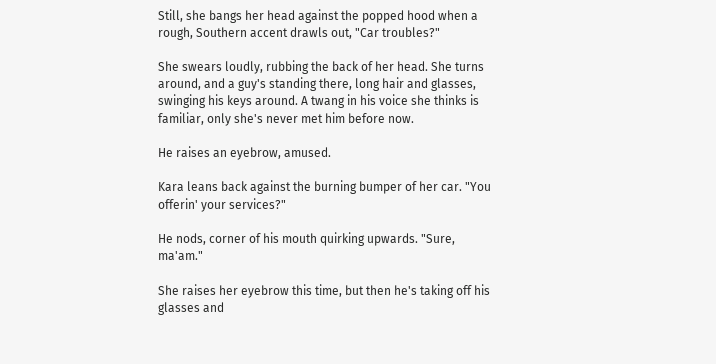Still, she bangs her head against the popped hood when a rough, Southern accent drawls out, "Car troubles?"

She swears loudly, rubbing the back of her head. She turns around, and a guy's standing there, long hair and glasses, swinging his keys around. A twang in his voice she thinks is familiar, only she's never met him before now.

He raises an eyebrow, amused.

Kara leans back against the burning bumper of her car. "You offerin' your services?"

He nods, corner of his mouth quirking upwards. "Sure, ma'am."

She raises her eyebrow this time, but then he's taking off his glasses and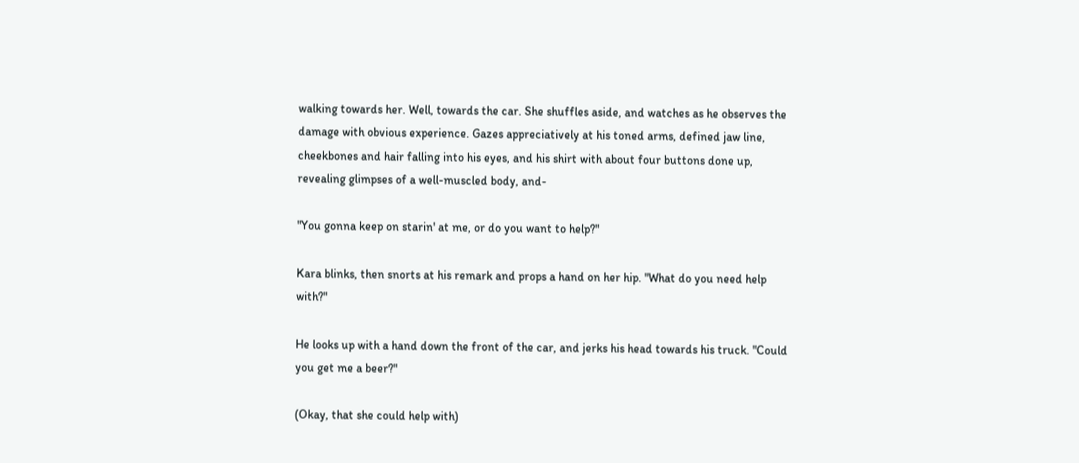walking towards her. Well, towards the car. She shuffles aside, and watches as he observes the damage with obvious experience. Gazes appreciatively at his toned arms, defined jaw line, cheekbones and hair falling into his eyes, and his shirt with about four buttons done up, revealing glimpses of a well-muscled body, and-

"You gonna keep on starin' at me, or do you want to help?"

Kara blinks, then snorts at his remark and props a hand on her hip. "What do you need help with?"

He looks up with a hand down the front of the car, and jerks his head towards his truck. "Could you get me a beer?"

(Okay, that she could help with)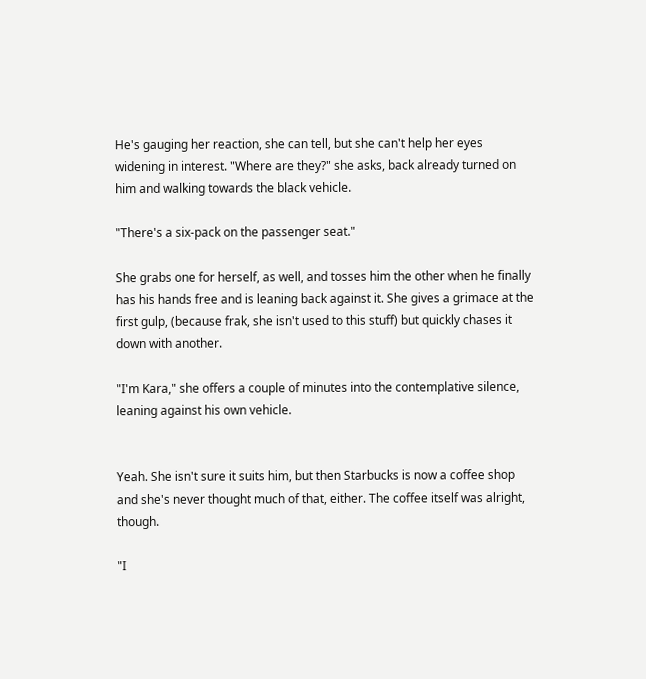He's gauging her reaction, she can tell, but she can't help her eyes widening in interest. "Where are they?" she asks, back already turned on him and walking towards the black vehicle.

"There's a six-pack on the passenger seat."

She grabs one for herself, as well, and tosses him the other when he finally has his hands free and is leaning back against it. She gives a grimace at the first gulp, (because frak, she isn't used to this stuff) but quickly chases it down with another.

"I'm Kara," she offers a couple of minutes into the contemplative silence, leaning against his own vehicle.


Yeah. She isn't sure it suits him, but then Starbucks is now a coffee shop and she's never thought much of that, either. The coffee itself was alright, though.

"I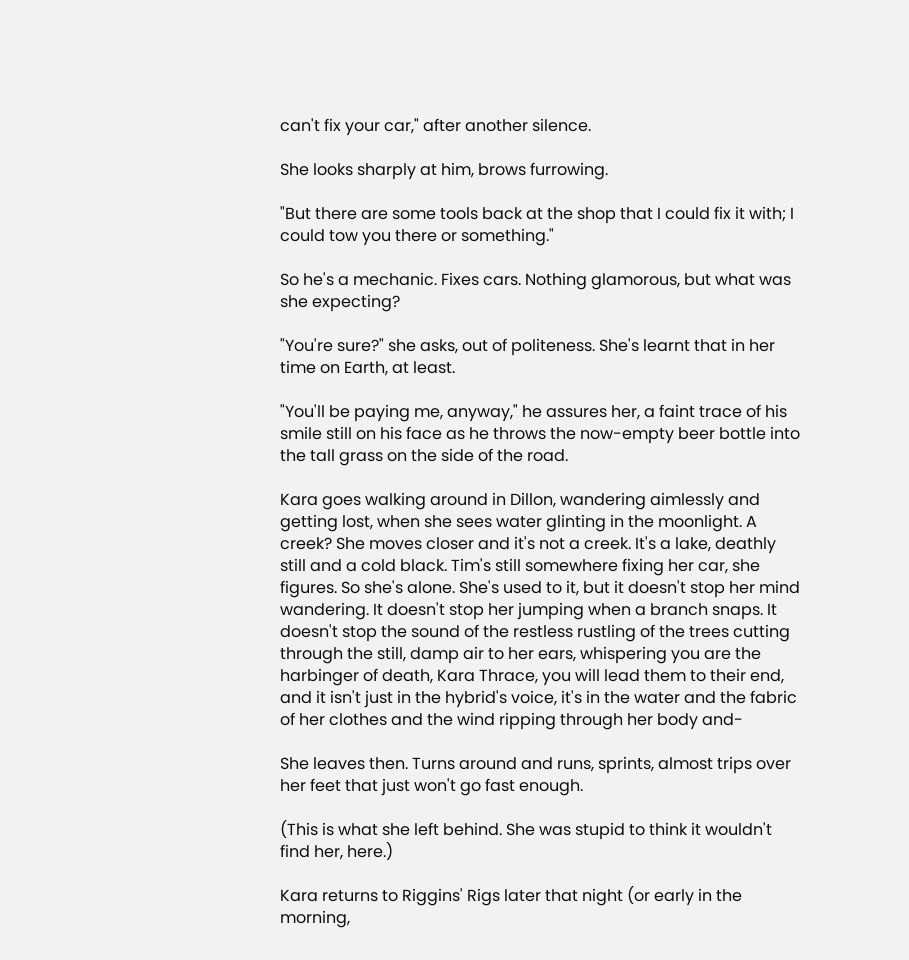can't fix your car," after another silence.

She looks sharply at him, brows furrowing.

"But there are some tools back at the shop that I could fix it with; I could tow you there or something."

So he's a mechanic. Fixes cars. Nothing glamorous, but what was she expecting?

"You're sure?" she asks, out of politeness. She's learnt that in her time on Earth, at least.

"You'll be paying me, anyway," he assures her, a faint trace of his smile still on his face as he throws the now-empty beer bottle into the tall grass on the side of the road.

Kara goes walking around in Dillon, wandering aimlessly and getting lost, when she sees water glinting in the moonlight. A creek? She moves closer and it's not a creek. It's a lake, deathly still and a cold black. Tim's still somewhere fixing her car, she figures. So she's alone. She's used to it, but it doesn't stop her mind wandering. It doesn't stop her jumping when a branch snaps. It doesn't stop the sound of the restless rustling of the trees cutting through the still, damp air to her ears, whispering you are the harbinger of death, Kara Thrace, you will lead them to their end, and it isn't just in the hybrid's voice, it's in the water and the fabric of her clothes and the wind ripping through her body and-

She leaves then. Turns around and runs, sprints, almost trips over her feet that just won't go fast enough.

(This is what she left behind. She was stupid to think it wouldn't find her, here.)

Kara returns to Riggins' Rigs later that night (or early in the morning,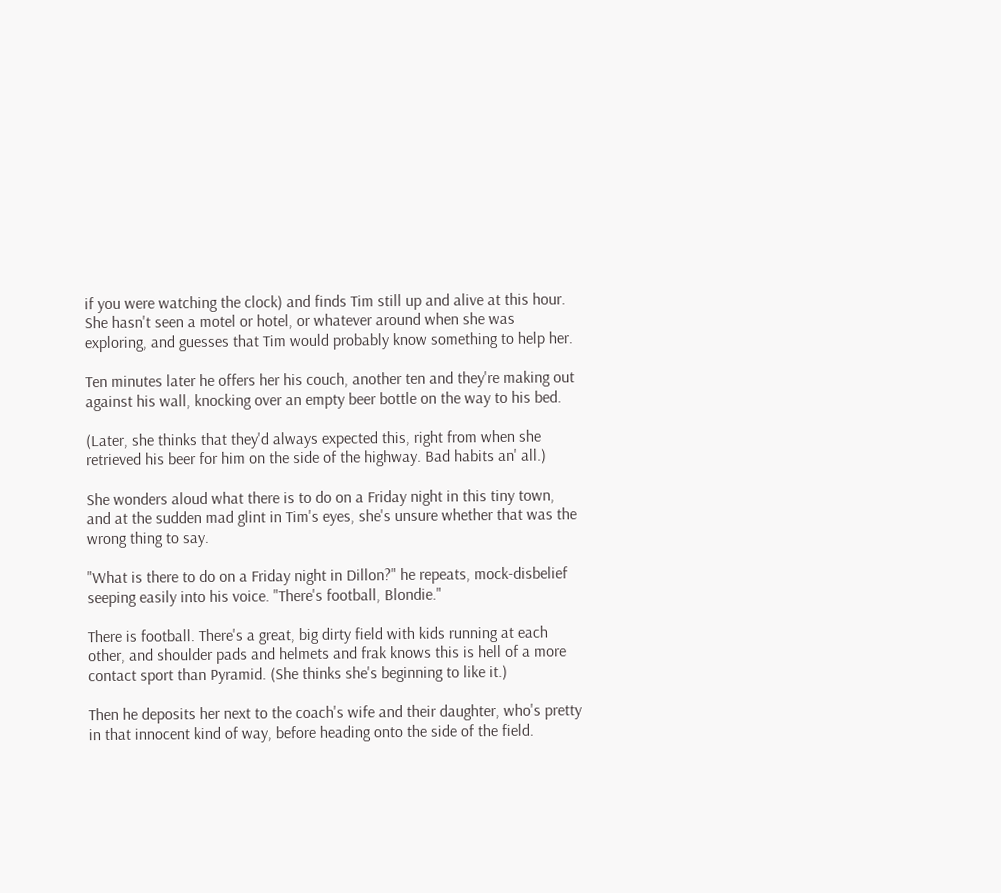if you were watching the clock) and finds Tim still up and alive at this hour. She hasn't seen a motel or hotel, or whatever around when she was exploring, and guesses that Tim would probably know something to help her.

Ten minutes later he offers her his couch, another ten and they're making out against his wall, knocking over an empty beer bottle on the way to his bed.

(Later, she thinks that they'd always expected this, right from when she retrieved his beer for him on the side of the highway. Bad habits an' all.)

She wonders aloud what there is to do on a Friday night in this tiny town, and at the sudden mad glint in Tim's eyes, she's unsure whether that was the wrong thing to say.

"What is there to do on a Friday night in Dillon?" he repeats, mock-disbelief seeping easily into his voice. "There's football, Blondie."

There is football. There's a great, big dirty field with kids running at each other, and shoulder pads and helmets and frak knows this is hell of a more contact sport than Pyramid. (She thinks she's beginning to like it.)

Then he deposits her next to the coach's wife and their daughter, who's pretty in that innocent kind of way, before heading onto the side of the field.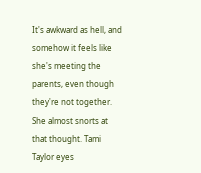It's awkward as hell, and somehow it feels like she's meeting the parents, even though they're not together. She almost snorts at that thought. Tami Taylor eyes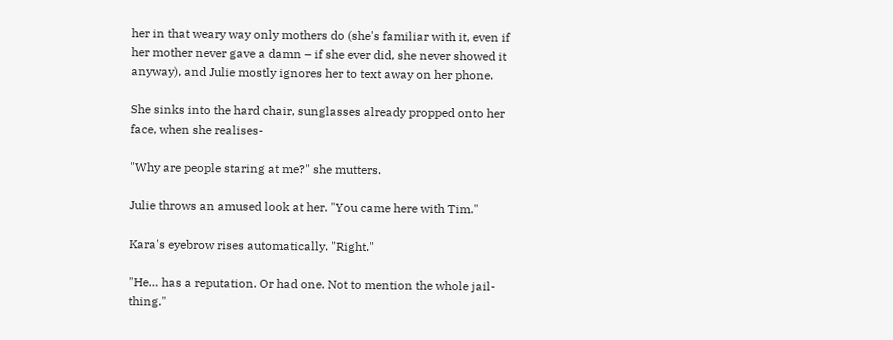her in that weary way only mothers do (she's familiar with it, even if her mother never gave a damn – if she ever did, she never showed it anyway), and Julie mostly ignores her to text away on her phone.

She sinks into the hard chair, sunglasses already propped onto her face, when she realises-

"Why are people staring at me?" she mutters.

Julie throws an amused look at her. "You came here with Tim."

Kara's eyebrow rises automatically. "Right."

"He… has a reputation. Or had one. Not to mention the whole jail-thing."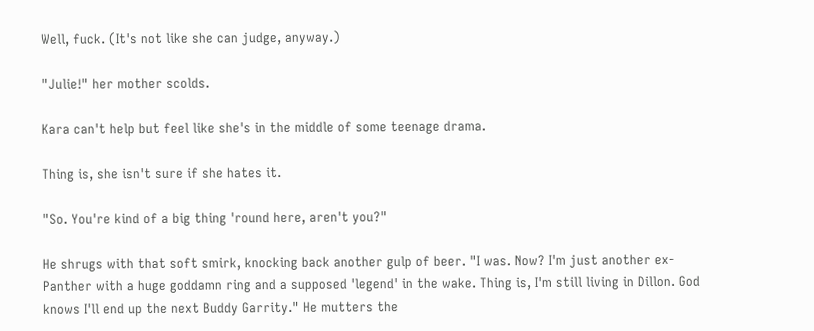Well, fuck. (It's not like she can judge, anyway.)

"Julie!" her mother scolds.

Kara can't help but feel like she's in the middle of some teenage drama.

Thing is, she isn't sure if she hates it.

"So. You're kind of a big thing 'round here, aren't you?"

He shrugs with that soft smirk, knocking back another gulp of beer. "I was. Now? I'm just another ex-Panther with a huge goddamn ring and a supposed 'legend' in the wake. Thing is, I'm still living in Dillon. God knows I'll end up the next Buddy Garrity." He mutters the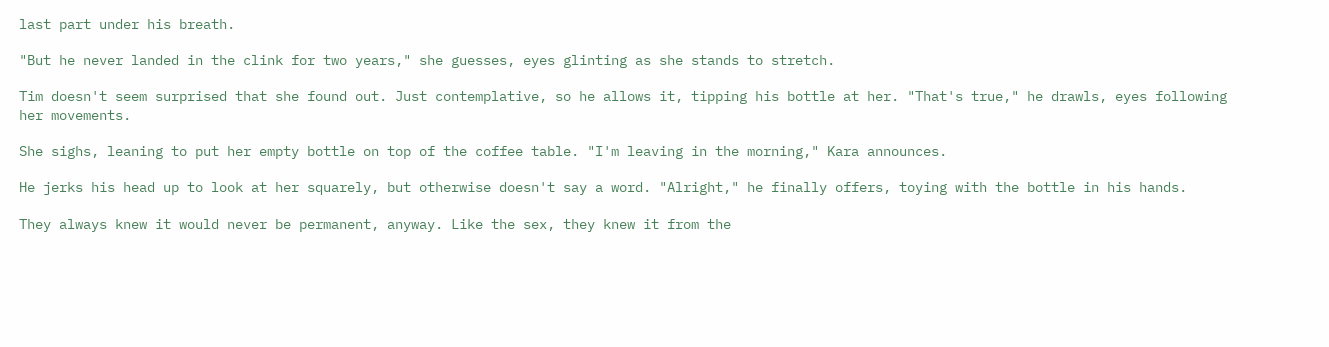last part under his breath.

"But he never landed in the clink for two years," she guesses, eyes glinting as she stands to stretch.

Tim doesn't seem surprised that she found out. Just contemplative, so he allows it, tipping his bottle at her. "That's true," he drawls, eyes following her movements.

She sighs, leaning to put her empty bottle on top of the coffee table. "I'm leaving in the morning," Kara announces.

He jerks his head up to look at her squarely, but otherwise doesn't say a word. "Alright," he finally offers, toying with the bottle in his hands.

They always knew it would never be permanent, anyway. Like the sex, they knew it from the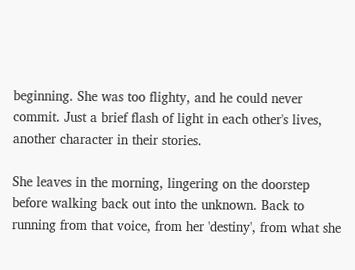beginning. She was too flighty, and he could never commit. Just a brief flash of light in each other's lives, another character in their stories.

She leaves in the morning, lingering on the doorstep before walking back out into the unknown. Back to running from that voice, from her 'destiny', from what she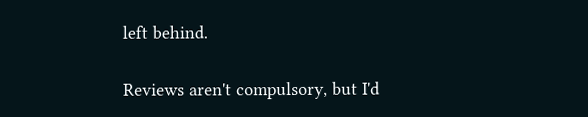left behind.

Reviews aren't compulsory, but I'd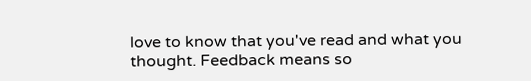love to know that you've read and what you thought. Feedback means so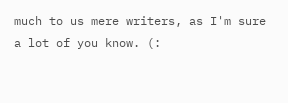much to us mere writers, as I'm sure a lot of you know. (: